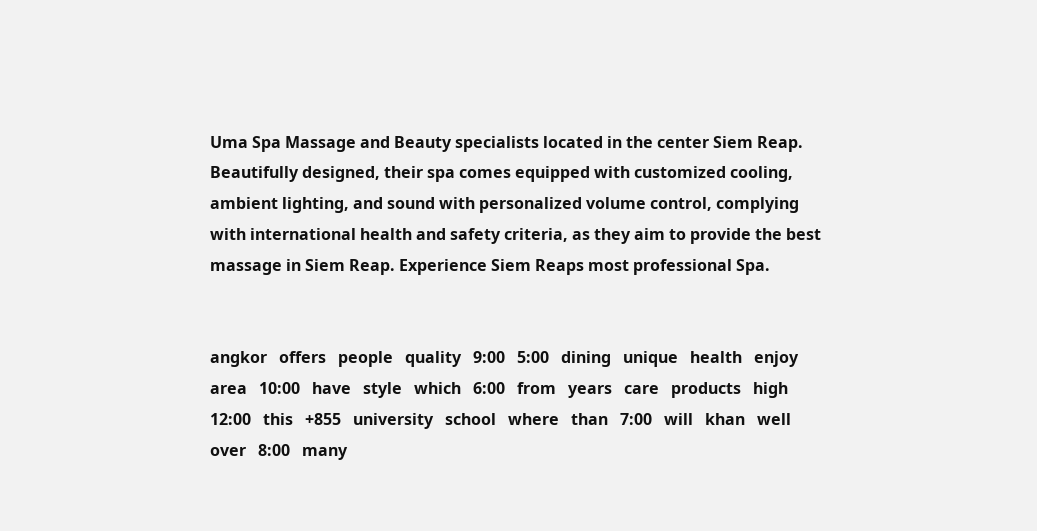Uma Spa Massage and Beauty specialists located in the center Siem Reap. Beautifully designed, their spa comes equipped with customized cooling, ambient lighting, and sound with personalized volume control, complying with international health and safety criteria, as they aim to provide the best massage in Siem Reap. Experience Siem Reaps most professional Spa.


angkor   offers   people   quality   9:00   5:00   dining   unique   health   enjoy   area   10:00   have   style   which   6:00   from   years   care   products   high   12:00   this   +855   university   school   where   than   7:00   will   khan   well   over   8:00   many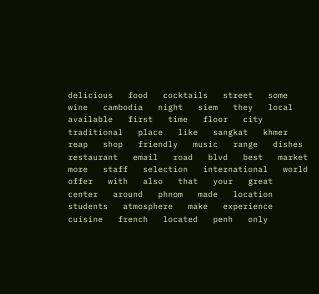delicious   food   cocktails   street   some   wine   cambodia   night   siem   they   local   available   first   time   floor   city   traditional   place   like   sangkat   khmer   reap   shop   friendly   music   range   dishes   restaurant   email   road   blvd   best   market   more   staff   selection   international   world   offer   with   also   that   your   great   center   around   phnom   made   location   students   atmosphere   make   experience   cuisine   french   located   penh   only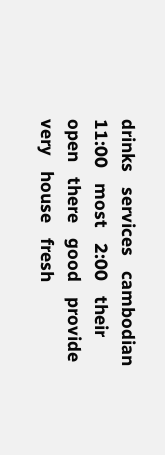drinks   services   cambodian   11:00   most   2:00   their   open   there   good   provide   very   house   fresh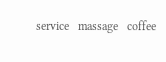service   massage   coffee